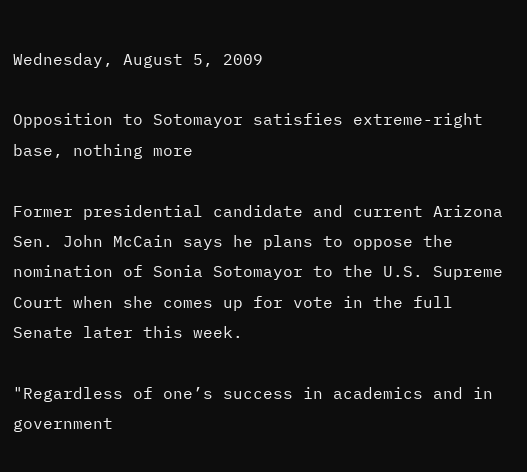Wednesday, August 5, 2009

Opposition to Sotomayor satisfies extreme-right base, nothing more

Former presidential candidate and current Arizona Sen. John McCain says he plans to oppose the nomination of Sonia Sotomayor to the U.S. Supreme Court when she comes up for vote in the full Senate later this week.

"Regardless of one’s success in academics and in government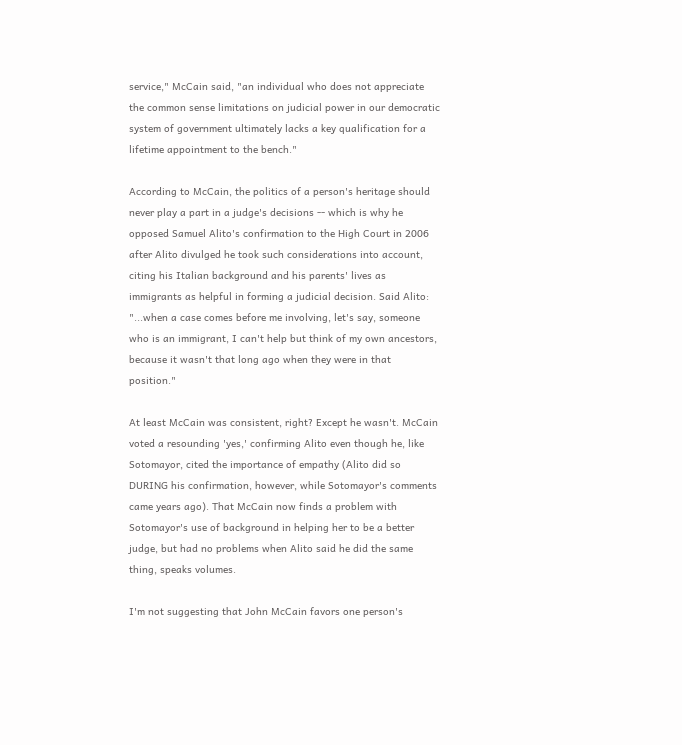service," McCain said, "an individual who does not appreciate the common sense limitations on judicial power in our democratic system of government ultimately lacks a key qualification for a lifetime appointment to the bench."

According to McCain, the politics of a person's heritage should never play a part in a judge's decisions -- which is why he opposed Samuel Alito's confirmation to the High Court in 2006 after Alito divulged he took such considerations into account, citing his Italian background and his parents' lives as immigrants as helpful in forming a judicial decision. Said Alito: "...when a case comes before me involving, let's say, someone who is an immigrant, I can't help but think of my own ancestors, because it wasn't that long ago when they were in that position."

At least McCain was consistent, right? Except he wasn't. McCain voted a resounding 'yes,' confirming Alito even though he, like Sotomayor, cited the importance of empathy (Alito did so DURING his confirmation, however, while Sotomayor's comments came years ago). That McCain now finds a problem with Sotomayor's use of background in helping her to be a better judge, but had no problems when Alito said he did the same thing, speaks volumes.

I'm not suggesting that John McCain favors one person's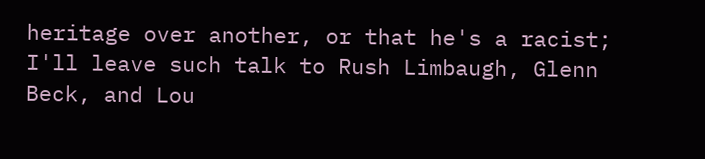heritage over another, or that he's a racist; I'll leave such talk to Rush Limbaugh, Glenn Beck, and Lou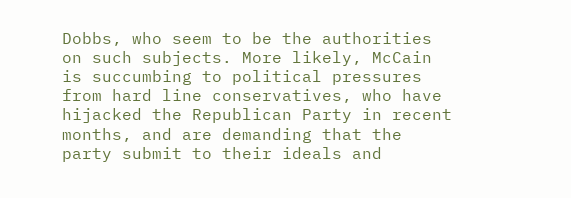Dobbs, who seem to be the authorities on such subjects. More likely, McCain is succumbing to political pressures from hard line conservatives, who have hijacked the Republican Party in recent months, and are demanding that the party submit to their ideals and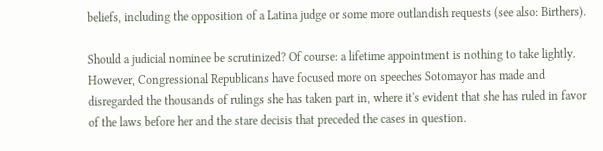beliefs, including the opposition of a Latina judge or some more outlandish requests (see also: Birthers).

Should a judicial nominee be scrutinized? Of course: a lifetime appointment is nothing to take lightly. However, Congressional Republicans have focused more on speeches Sotomayor has made and disregarded the thousands of rulings she has taken part in, where it's evident that she has ruled in favor of the laws before her and the stare decisis that preceded the cases in question.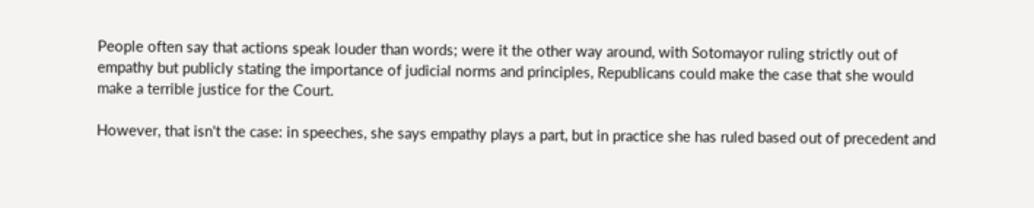People often say that actions speak louder than words; were it the other way around, with Sotomayor ruling strictly out of empathy but publicly stating the importance of judicial norms and principles, Republicans could make the case that she would make a terrible justice for the Court.

However, that isn't the case: in speeches, she says empathy plays a part, but in practice she has ruled based out of precedent and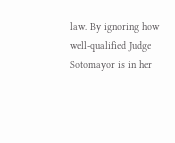law. By ignoring how well-qualified Judge Sotomayor is in her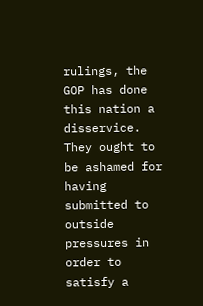rulings, the GOP has done this nation a disservice. They ought to be ashamed for having submitted to outside pressures in order to satisfy a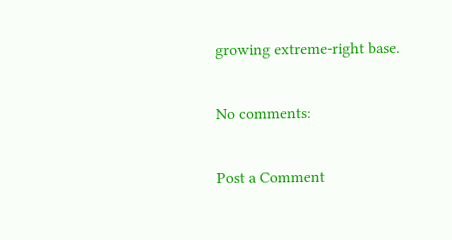growing extreme-right base.

No comments:

Post a Comment